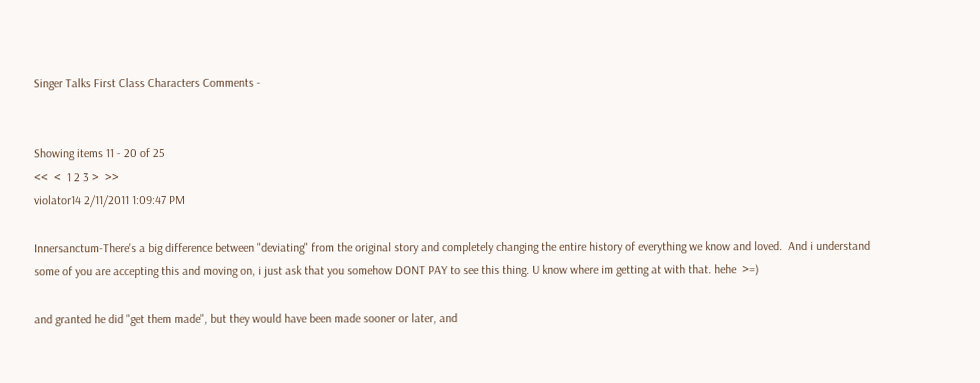Singer Talks First Class Characters Comments -


Showing items 11 - 20 of 25
<<  <  1 2 3 >  >>
violator14 2/11/2011 1:09:47 PM

Innersanctum-There's a big difference between "deviating" from the original story and completely changing the entire history of everything we know and loved.  And i understand some of you are accepting this and moving on, i just ask that you somehow DONT PAY to see this thing. U know where im getting at with that. hehe  >=)

and granted he did "get them made", but they would have been made sooner or later, and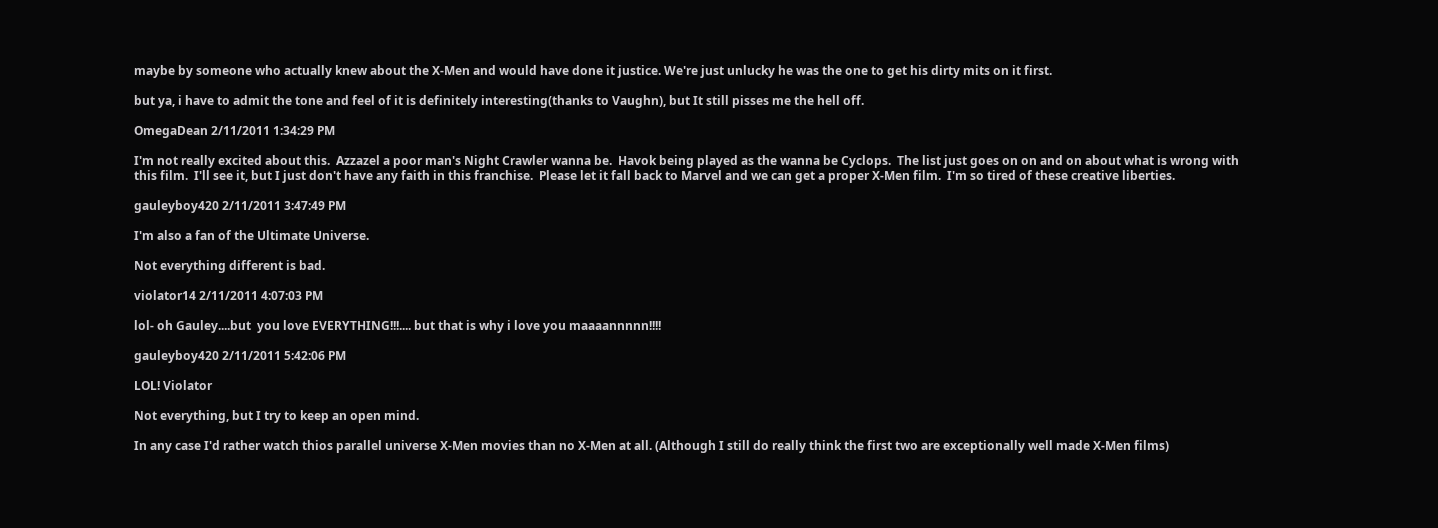maybe by someone who actually knew about the X-Men and would have done it justice. We're just unlucky he was the one to get his dirty mits on it first.

but ya, i have to admit the tone and feel of it is definitely interesting(thanks to Vaughn), but It still pisses me the hell off.

OmegaDean 2/11/2011 1:34:29 PM

I'm not really excited about this.  Azzazel a poor man's Night Crawler wanna be.  Havok being played as the wanna be Cyclops.  The list just goes on on and on about what is wrong with this film.  I'll see it, but I just don't have any faith in this franchise.  Please let it fall back to Marvel and we can get a proper X-Men film.  I'm so tired of these creative liberties.

gauleyboy420 2/11/2011 3:47:49 PM

I'm also a fan of the Ultimate Universe.

Not everything different is bad.

violator14 2/11/2011 4:07:03 PM

lol- oh Gauley....but  you love EVERYTHING!!!.... but that is why i love you maaaannnnn!!!!

gauleyboy420 2/11/2011 5:42:06 PM

LOL! Violator

Not everything, but I try to keep an open mind.

In any case I'd rather watch thios parallel universe X-Men movies than no X-Men at all. (Although I still do really think the first two are exceptionally well made X-Men films)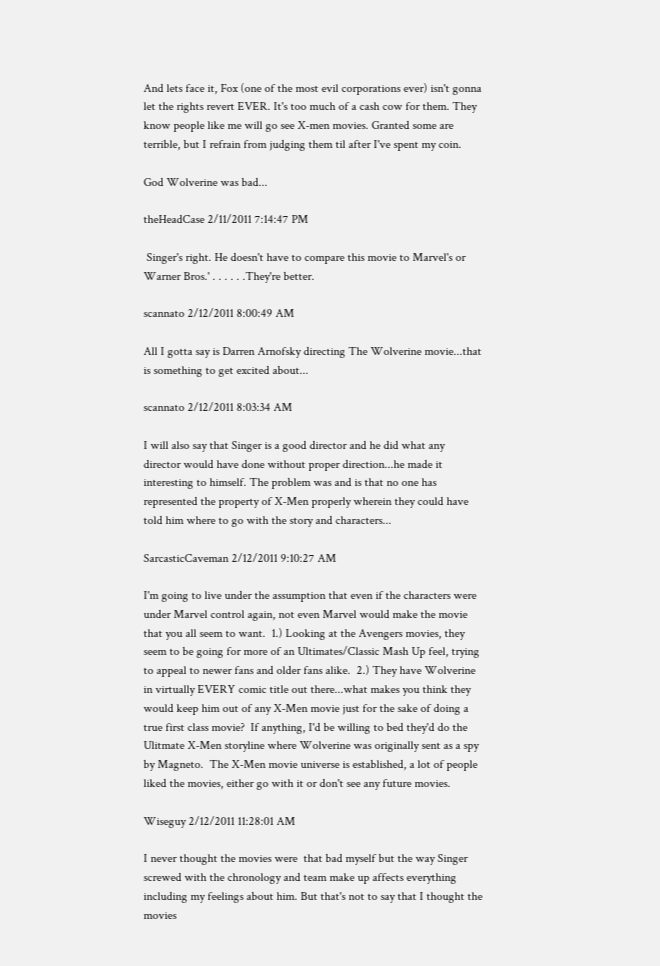And lets face it, Fox (one of the most evil corporations ever) isn't gonna let the rights revert EVER. It's too much of a cash cow for them. They know people like me will go see X-men movies. Granted some are terrible, but I refrain from judging them til after I've spent my coin.

God Wolverine was bad...

theHeadCase 2/11/2011 7:14:47 PM

 Singer's right. He doesn't have to compare this movie to Marvel's or Warner Bros.' . . . . . .They're better.

scannato 2/12/2011 8:00:49 AM

All I gotta say is Darren Arnofsky directing The Wolverine movie...that is something to get excited about...

scannato 2/12/2011 8:03:34 AM

I will also say that Singer is a good director and he did what any director would have done without proper direction...he made it interesting to himself. The problem was and is that no one has represented the property of X-Men properly wherein they could have told him where to go with the story and characters...

SarcasticCaveman 2/12/2011 9:10:27 AM

I'm going to live under the assumption that even if the characters were under Marvel control again, not even Marvel would make the movie that you all seem to want.  1.) Looking at the Avengers movies, they seem to be going for more of an Ultimates/Classic Mash Up feel, trying to appeal to newer fans and older fans alike.  2.) They have Wolverine in virtually EVERY comic title out there...what makes you think they would keep him out of any X-Men movie just for the sake of doing a true first class movie?  If anything, I'd be willing to bed they'd do the Ulitmate X-Men storyline where Wolverine was originally sent as a spy by Magneto.  The X-Men movie universe is established, a lot of people liked the movies, either go with it or don't see any future movies.

Wiseguy 2/12/2011 11:28:01 AM

I never thought the movies were  that bad myself but the way Singer screwed with the chronology and team make up affects everything including my feelings about him. But that's not to say that I thought the movies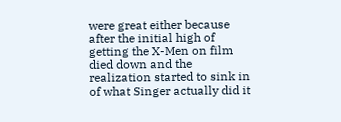were great either because after the initial high of getting the X-Men on film died down and the realization started to sink in of what Singer actually did it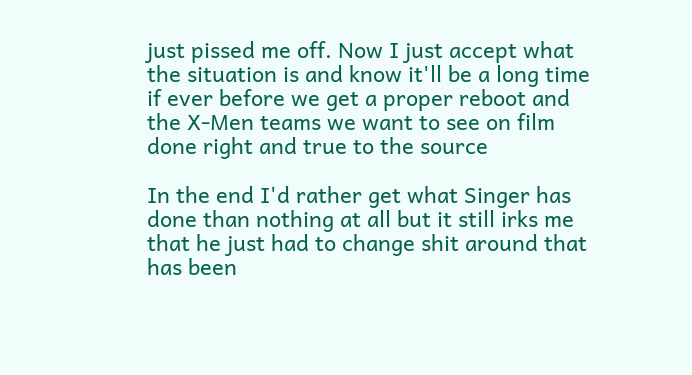just pissed me off. Now I just accept what the situation is and know it'll be a long time if ever before we get a proper reboot and the X-Men teams we want to see on film done right and true to the source

In the end I'd rather get what Singer has done than nothing at all but it still irks me that he just had to change shit around that has been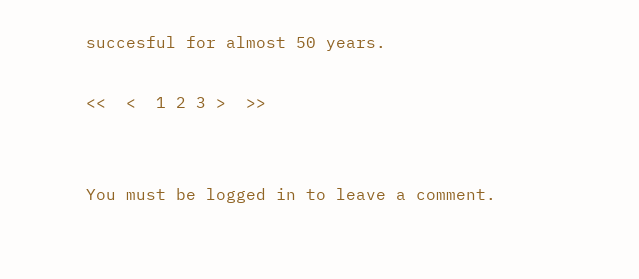succesful for almost 50 years.

<<  <  1 2 3 >  >>


You must be logged in to leave a comment.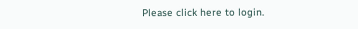Please click here to login.